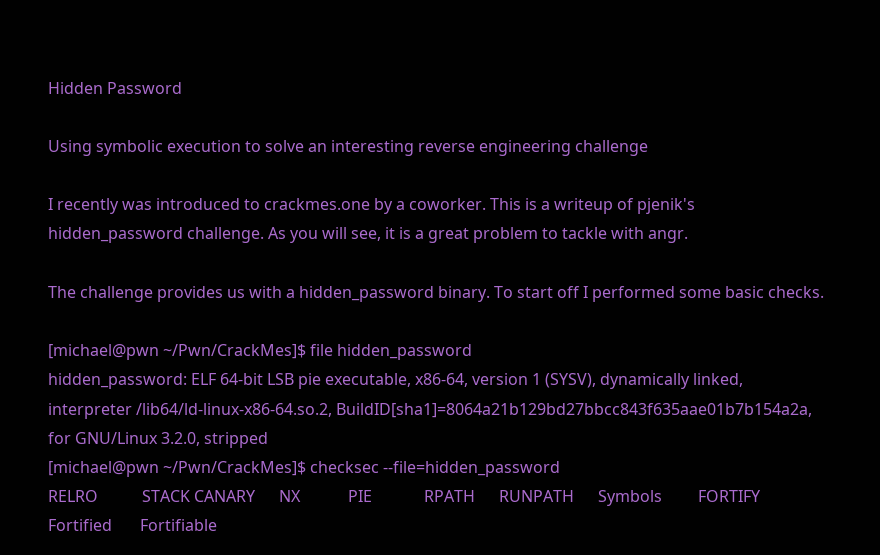Hidden Password

Using symbolic execution to solve an interesting reverse engineering challenge

I recently was introduced to crackmes.one by a coworker. This is a writeup of pjenik's hidden_password challenge. As you will see, it is a great problem to tackle with angr.

The challenge provides us with a hidden_password binary. To start off I performed some basic checks.

[michael@pwn ~/Pwn/CrackMes]$ file hidden_password
hidden_password: ELF 64-bit LSB pie executable, x86-64, version 1 (SYSV), dynamically linked, interpreter /lib64/ld-linux-x86-64.so.2, BuildID[sha1]=8064a21b129bd27bbcc843f635aae01b7b154a2a, for GNU/Linux 3.2.0, stripped
[michael@pwn ~/Pwn/CrackMes]$ checksec --file=hidden_password
RELRO           STACK CANARY      NX            PIE             RPATH      RUNPATH      Symbols         FORTIFY Fortified       Fortifiable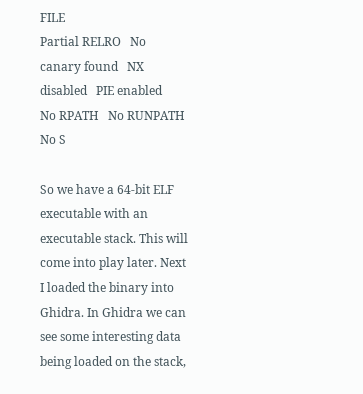FILE
Partial RELRO   No canary found   NX disabled   PIE enabled     No RPATH   No RUNPATH   No S

So we have a 64-bit ELF executable with an executable stack. This will come into play later. Next I loaded the binary into Ghidra. In Ghidra we can see some interesting data being loaded on the stack,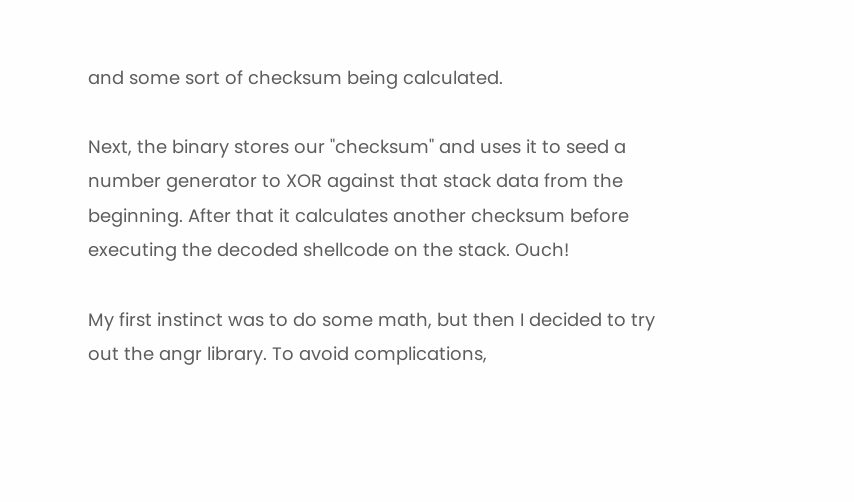and some sort of checksum being calculated.

Next, the binary stores our "checksum" and uses it to seed a number generator to XOR against that stack data from the beginning. After that it calculates another checksum before executing the decoded shellcode on the stack. Ouch!

My first instinct was to do some math, but then I decided to try out the angr library. To avoid complications,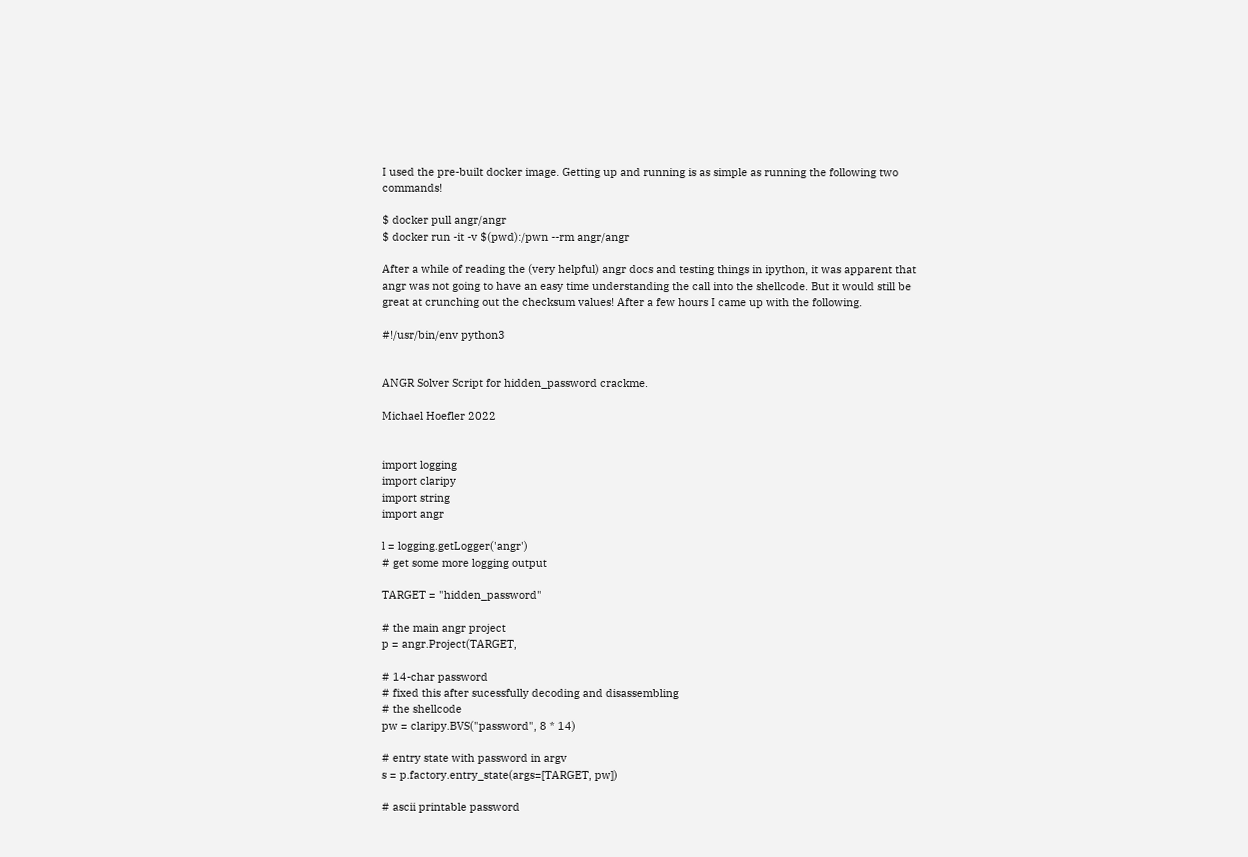I used the pre-built docker image. Getting up and running is as simple as running the following two commands!

$ docker pull angr/angr
$ docker run -it -v $(pwd):/pwn --rm angr/angr

After a while of reading the (very helpful) angr docs and testing things in ipython, it was apparent that angr was not going to have an easy time understanding the call into the shellcode. But it would still be great at crunching out the checksum values! After a few hours I came up with the following.

#!/usr/bin/env python3


ANGR Solver Script for hidden_password crackme.

Michael Hoefler 2022


import logging
import claripy
import string
import angr

l = logging.getLogger('angr')
# get some more logging output

TARGET = "hidden_password"

# the main angr project
p = angr.Project(TARGET,

# 14-char password
# fixed this after sucessfully decoding and disassembling
# the shellcode
pw = claripy.BVS("password", 8 * 14)

# entry state with password in argv
s = p.factory.entry_state(args=[TARGET, pw])

# ascii printable password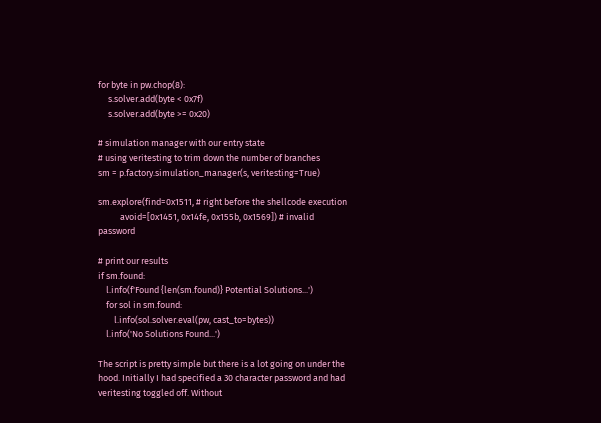for byte in pw.chop(8):
     s.solver.add(byte < 0x7f)
     s.solver.add(byte >= 0x20)

# simulation manager with our entry state
# using veritesting to trim down the number of branches
sm = p.factory.simulation_manager(s, veritesting=True)

sm.explore(find=0x1511, # right before the shellcode execution
           avoid=[0x1451, 0x14fe, 0x155b, 0x1569]) # invalid password

# print our results
if sm.found:
    l.info(f'Found {len(sm.found)} Potential Solutions...')
    for sol in sm.found:
        l.info(sol.solver.eval(pw, cast_to=bytes))
    l.info('No Solutions Found...')

The script is pretty simple but there is a lot going on under the hood. Initially I had specified a 30 character password and had veritesting toggled off. Without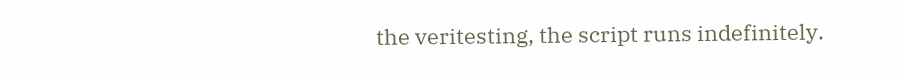the veritesting, the script runs indefinitely.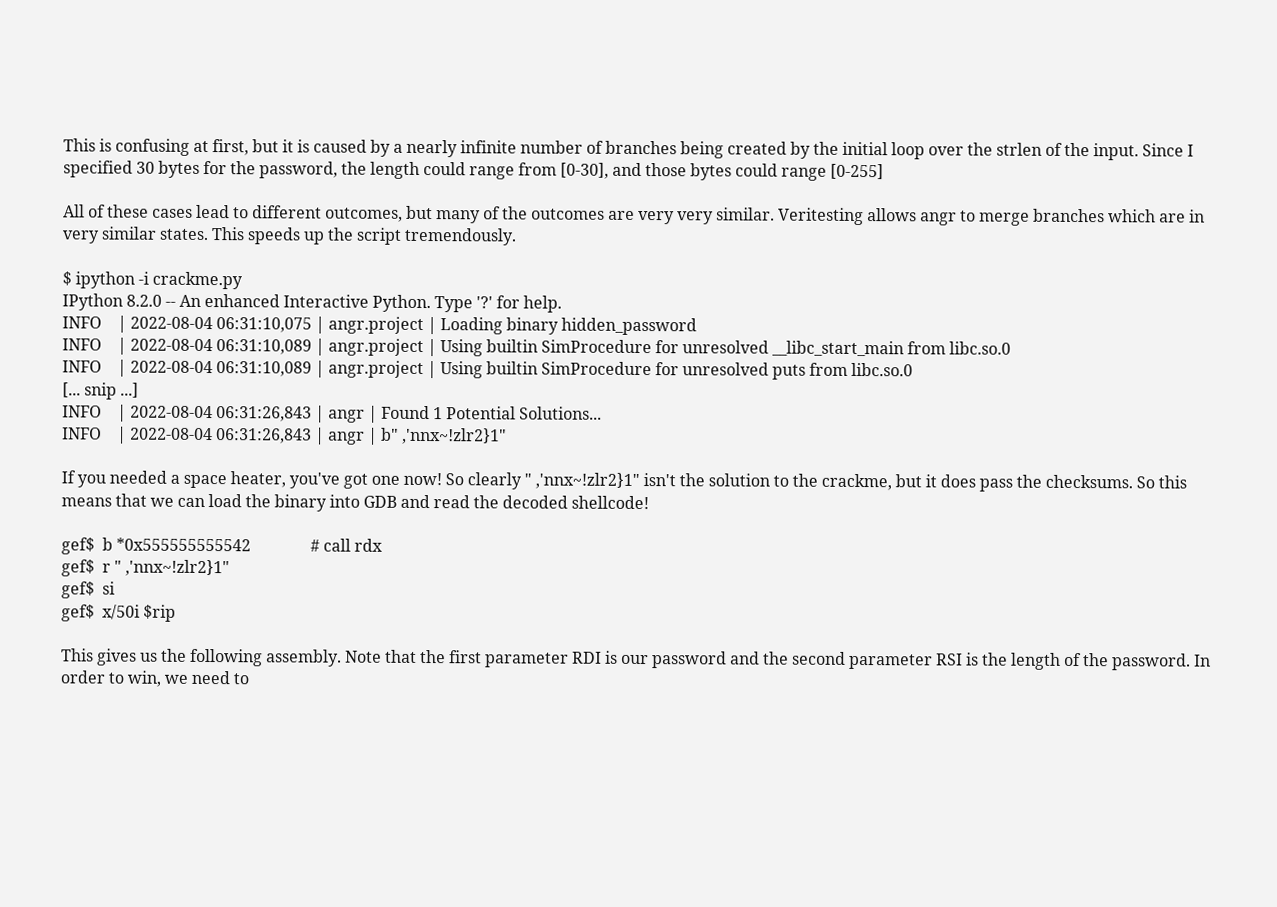This is confusing at first, but it is caused by a nearly infinite number of branches being created by the initial loop over the strlen of the input. Since I specified 30 bytes for the password, the length could range from [0-30], and those bytes could range [0-255]

All of these cases lead to different outcomes, but many of the outcomes are very very similar. Veritesting allows angr to merge branches which are in very similar states. This speeds up the script tremendously.

$ ipython -i crackme.py
IPython 8.2.0 -- An enhanced Interactive Python. Type '?' for help.
INFO    | 2022-08-04 06:31:10,075 | angr.project | Loading binary hidden_password
INFO    | 2022-08-04 06:31:10,089 | angr.project | Using builtin SimProcedure for unresolved __libc_start_main from libc.so.0
INFO    | 2022-08-04 06:31:10,089 | angr.project | Using builtin SimProcedure for unresolved puts from libc.so.0
[... snip ...]
INFO    | 2022-08-04 06:31:26,843 | angr | Found 1 Potential Solutions...
INFO    | 2022-08-04 06:31:26,843 | angr | b" ,'nnx~!zlr2}1"

If you needed a space heater, you've got one now! So clearly " ,'nnx~!zlr2}1" isn't the solution to the crackme, but it does pass the checksums. So this means that we can load the binary into GDB and read the decoded shellcode!

gef$  b *0x555555555542               # call rdx
gef$  r " ,'nnx~!zlr2}1"
gef$  si
gef$  x/50i $rip

This gives us the following assembly. Note that the first parameter RDI is our password and the second parameter RSI is the length of the password. In order to win, we need to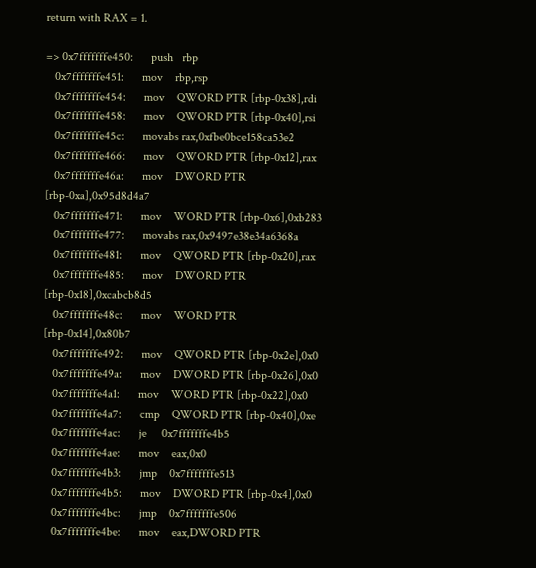return with RAX = 1.

=> 0x7fffffffe450:      push   rbp
   0x7fffffffe451:      mov    rbp,rsp
   0x7fffffffe454:      mov    QWORD PTR [rbp-0x38],rdi
   0x7fffffffe458:      mov    QWORD PTR [rbp-0x40],rsi
   0x7fffffffe45c:      movabs rax,0xfbe0bce158ca53e2
   0x7fffffffe466:      mov    QWORD PTR [rbp-0x12],rax
   0x7fffffffe46a:      mov    DWORD PTR [rbp-0xa],0x95d8d4a7
   0x7fffffffe471:      mov    WORD PTR [rbp-0x6],0xb283
   0x7fffffffe477:      movabs rax,0x9497e38e34a6368a
   0x7fffffffe481:      mov    QWORD PTR [rbp-0x20],rax
   0x7fffffffe485:      mov    DWORD PTR [rbp-0x18],0xcabcb8d5
   0x7fffffffe48c:      mov    WORD PTR [rbp-0x14],0x80b7
   0x7fffffffe492:      mov    QWORD PTR [rbp-0x2e],0x0
   0x7fffffffe49a:      mov    DWORD PTR [rbp-0x26],0x0
   0x7fffffffe4a1:      mov    WORD PTR [rbp-0x22],0x0
   0x7fffffffe4a7:      cmp    QWORD PTR [rbp-0x40],0xe
   0x7fffffffe4ac:      je     0x7fffffffe4b5
   0x7fffffffe4ae:      mov    eax,0x0
   0x7fffffffe4b3:      jmp    0x7fffffffe513
   0x7fffffffe4b5:      mov    DWORD PTR [rbp-0x4],0x0
   0x7fffffffe4bc:      jmp    0x7fffffffe506
   0x7fffffffe4be:      mov    eax,DWORD PTR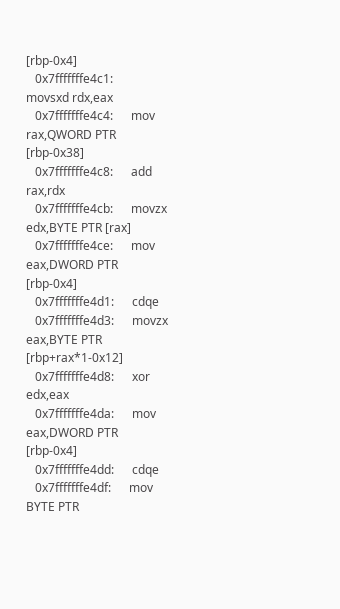[rbp-0x4]
   0x7fffffffe4c1:      movsxd rdx,eax
   0x7fffffffe4c4:      mov    rax,QWORD PTR [rbp-0x38]
   0x7fffffffe4c8:      add    rax,rdx
   0x7fffffffe4cb:      movzx  edx,BYTE PTR [rax]
   0x7fffffffe4ce:      mov    eax,DWORD PTR [rbp-0x4]
   0x7fffffffe4d1:      cdqe
   0x7fffffffe4d3:      movzx  eax,BYTE PTR [rbp+rax*1-0x12]
   0x7fffffffe4d8:      xor    edx,eax
   0x7fffffffe4da:      mov    eax,DWORD PTR [rbp-0x4]
   0x7fffffffe4dd:      cdqe
   0x7fffffffe4df:      mov    BYTE PTR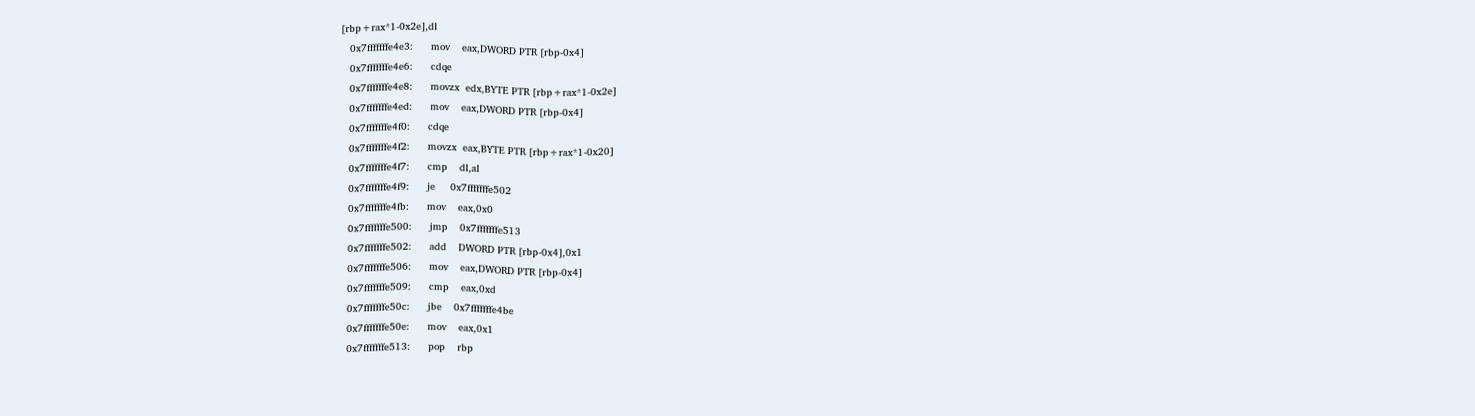[rbp+rax*1-0x2e],dl
   0x7fffffffe4e3:      mov    eax,DWORD PTR [rbp-0x4]
   0x7fffffffe4e6:      cdqe
   0x7fffffffe4e8:      movzx  edx,BYTE PTR [rbp+rax*1-0x2e]
   0x7fffffffe4ed:      mov    eax,DWORD PTR [rbp-0x4]
   0x7fffffffe4f0:      cdqe
   0x7fffffffe4f2:      movzx  eax,BYTE PTR [rbp+rax*1-0x20]
   0x7fffffffe4f7:      cmp    dl,al
   0x7fffffffe4f9:      je     0x7fffffffe502
   0x7fffffffe4fb:      mov    eax,0x0
   0x7fffffffe500:      jmp    0x7fffffffe513
   0x7fffffffe502:      add    DWORD PTR [rbp-0x4],0x1
   0x7fffffffe506:      mov    eax,DWORD PTR [rbp-0x4]
   0x7fffffffe509:      cmp    eax,0xd
   0x7fffffffe50c:      jbe    0x7fffffffe4be
   0x7fffffffe50e:      mov    eax,0x1
   0x7fffffffe513:      pop    rbp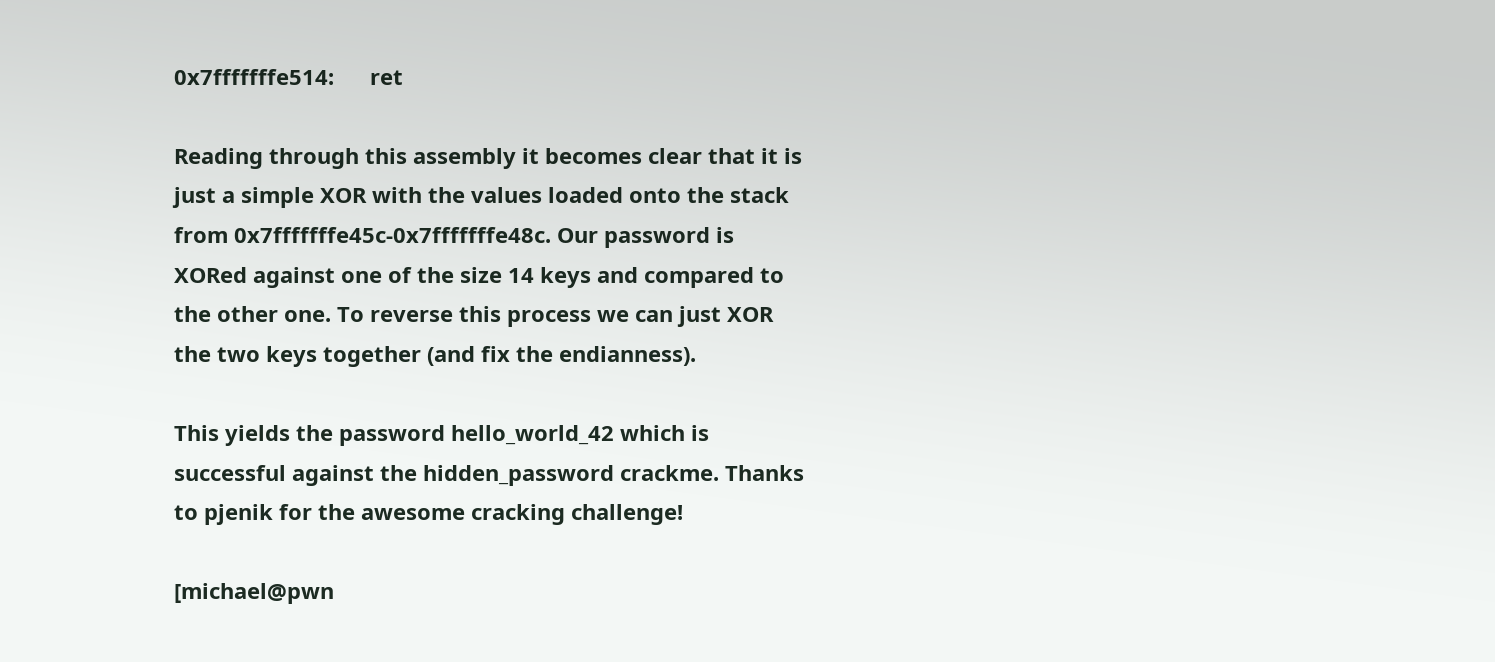0x7fffffffe514:      ret

Reading through this assembly it becomes clear that it is just a simple XOR with the values loaded onto the stack from 0x7fffffffe45c-0x7fffffffe48c. Our password is XORed against one of the size 14 keys and compared to the other one. To reverse this process we can just XOR the two keys together (and fix the endianness).

This yields the password hello_world_42 which is successful against the hidden_password crackme. Thanks to pjenik for the awesome cracking challenge!

[michael@pwn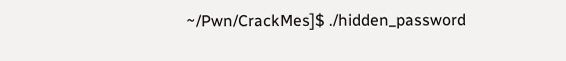~/Pwn/CrackMes]$ ./hidden_password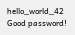hello_world_42
Good password!